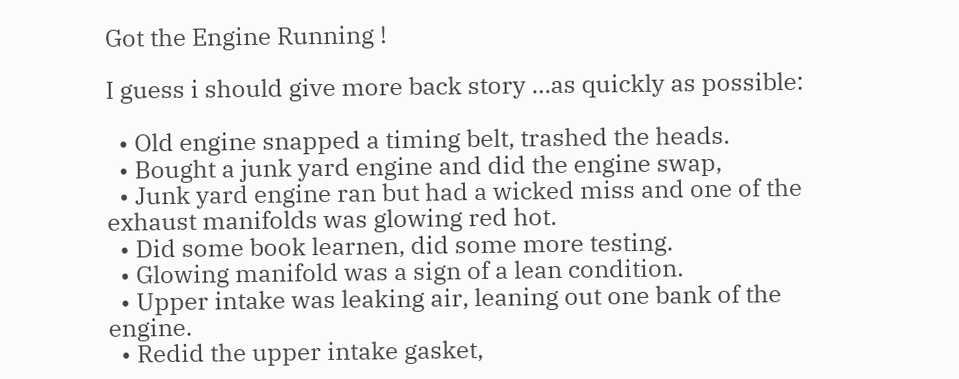Got the Engine Running !

I guess i should give more back story …as quickly as possible:

  • Old engine snapped a timing belt, trashed the heads.
  • Bought a junk yard engine and did the engine swap,
  • Junk yard engine ran but had a wicked miss and one of the exhaust manifolds was glowing red hot.
  • Did some book learnen, did some more testing.
  • Glowing manifold was a sign of a lean condition.
  • Upper intake was leaking air, leaning out one bank of the engine.
  • Redid the upper intake gasket,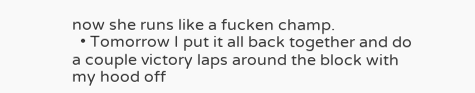now she runs like a fucken champ.
  • Tomorrow I put it all back together and do a couple victory laps around the block with my hood off